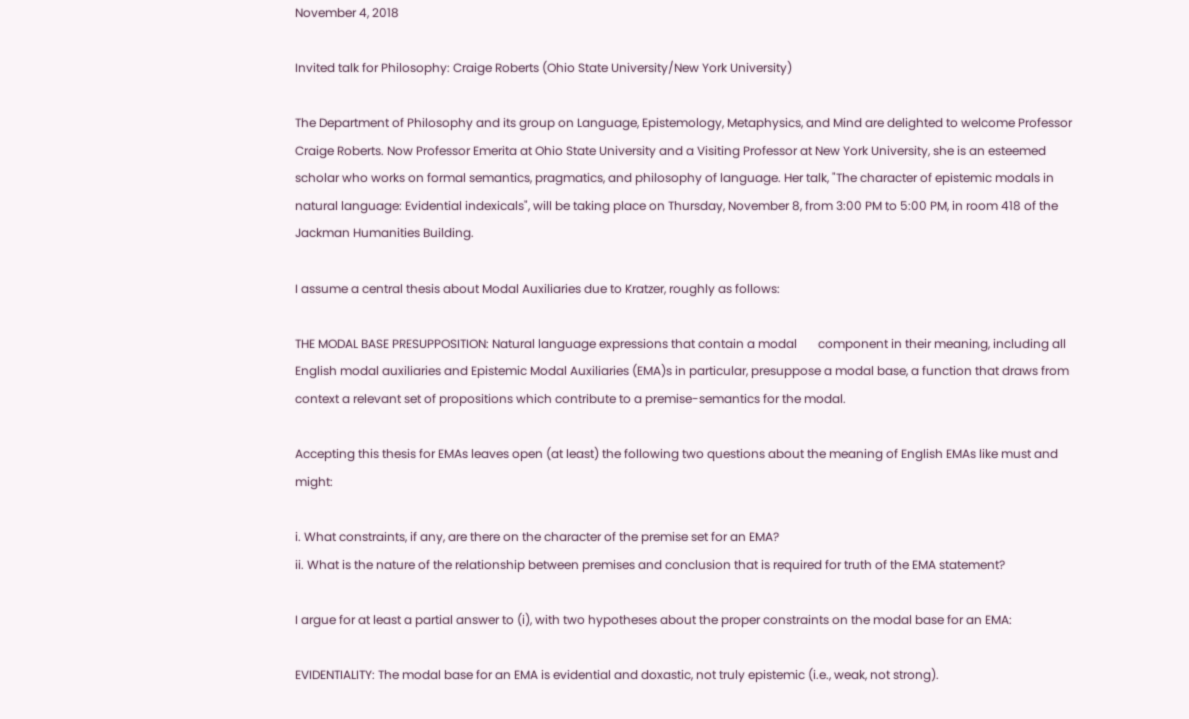November 4, 2018

Invited talk for Philosophy: Craige Roberts (Ohio State University/New York University)

The Department of Philosophy and its group on Language, Epistemology, Metaphysics, and Mind are delighted to welcome Professor Craige Roberts. Now Professor Emerita at Ohio State University and a Visiting Professor at New York University, she is an esteemed scholar who works on formal semantics, pragmatics, and philosophy of language. Her talk, "The character of epistemic modals in natural language: Evidential indexicals", will be taking place on Thursday, November 8, from 3:00 PM to 5:00 PM, in room 418 of the Jackman Humanities Building.

I assume a central thesis about Modal Auxiliaries due to Kratzer, roughly as follows:

THE MODAL BASE PRESUPPOSITION: Natural language expressions that contain a modal       component in their meaning, including all English modal auxiliaries and Epistemic Modal Auxiliaries (EMA)s in particular, presuppose a modal base, a function that draws from context a relevant set of propositions which contribute to a premise-semantics for the modal.

Accepting this thesis for EMAs leaves open (at least) the following two questions about the meaning of English EMAs like must and might:

i. What constraints, if any, are there on the character of the premise set for an EMA?
ii. What is the nature of the relationship between premises and conclusion that is required for truth of the EMA statement?

I argue for at least a partial answer to (i), with two hypotheses about the proper constraints on the modal base for an EMA:

EVIDENTIALITY: The modal base for an EMA is evidential and doxastic, not truly epistemic (i.e., weak, not strong).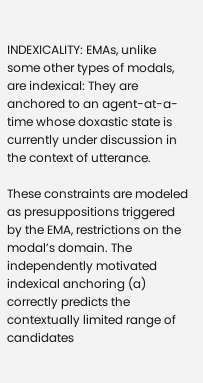INDEXICALITY: EMAs, unlike some other types of modals, are indexical: They are anchored to an agent-at-a-time whose doxastic state is currently under discussion in the context of utterance.

These constraints are modeled as presuppositions triggered by the EMA, restrictions on the modal’s domain. The independently motivated indexical anchoring (a) correctly predicts the contextually limited range of candidates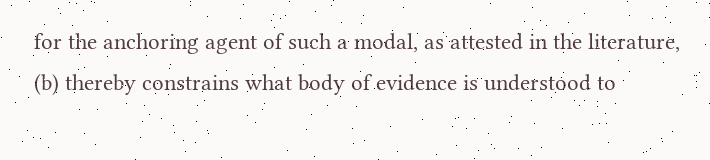for the anchoring agent of such a modal, as attested in the literature, (b) thereby constrains what body of evidence is understood to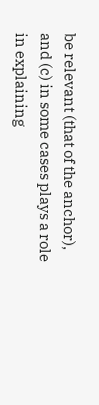be relevant (that of the anchor), and (c) in some cases plays a role in explaining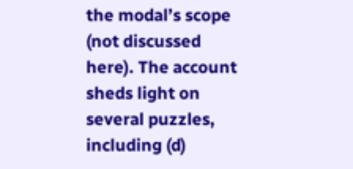the modal’s scope (not discussed here). The account sheds light on several puzzles, including (d)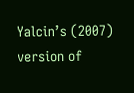Yalcin’s (2007) version of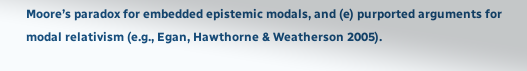Moore’s paradox for embedded epistemic modals, and (e) purported arguments for modal relativism (e.g., Egan, Hawthorne & Weatherson 2005).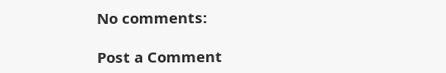No comments:

Post a Comment